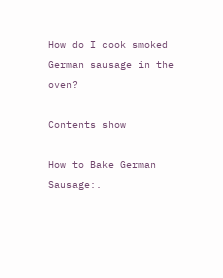How do I cook smoked German sausage in the oven?

Contents show

How to Bake German Sausage:.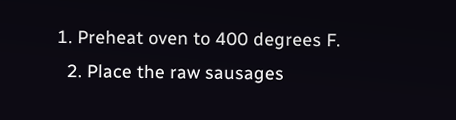1. Preheat oven to 400 degrees F.
  2. Place the raw sausages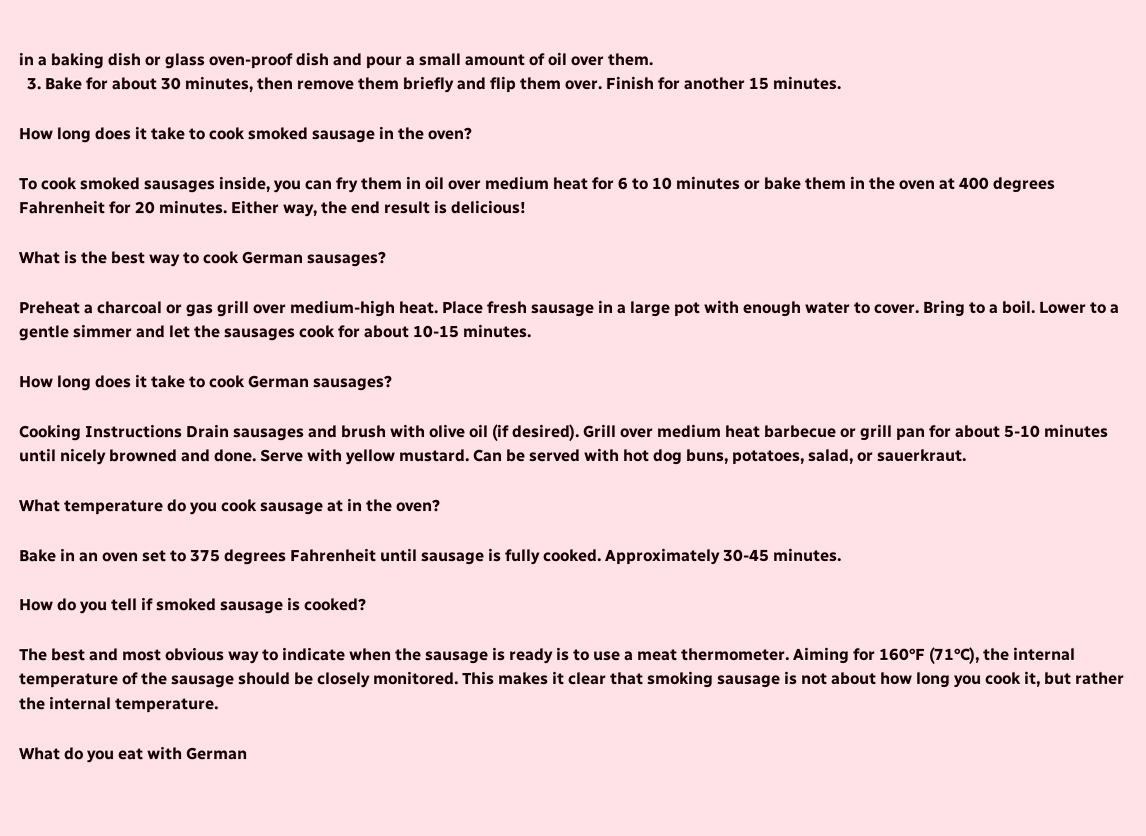in a baking dish or glass oven-proof dish and pour a small amount of oil over them.
  3. Bake for about 30 minutes, then remove them briefly and flip them over. Finish for another 15 minutes.

How long does it take to cook smoked sausage in the oven?

To cook smoked sausages inside, you can fry them in oil over medium heat for 6 to 10 minutes or bake them in the oven at 400 degrees Fahrenheit for 20 minutes. Either way, the end result is delicious!

What is the best way to cook German sausages?

Preheat a charcoal or gas grill over medium-high heat. Place fresh sausage in a large pot with enough water to cover. Bring to a boil. Lower to a gentle simmer and let the sausages cook for about 10-15 minutes.

How long does it take to cook German sausages?

Cooking Instructions Drain sausages and brush with olive oil (if desired). Grill over medium heat barbecue or grill pan for about 5-10 minutes until nicely browned and done. Serve with yellow mustard. Can be served with hot dog buns, potatoes, salad, or sauerkraut.

What temperature do you cook sausage at in the oven?

Bake in an oven set to 375 degrees Fahrenheit until sausage is fully cooked. Approximately 30-45 minutes.

How do you tell if smoked sausage is cooked?

The best and most obvious way to indicate when the sausage is ready is to use a meat thermometer. Aiming for 160°F (71°C), the internal temperature of the sausage should be closely monitored. This makes it clear that smoking sausage is not about how long you cook it, but rather the internal temperature.

What do you eat with German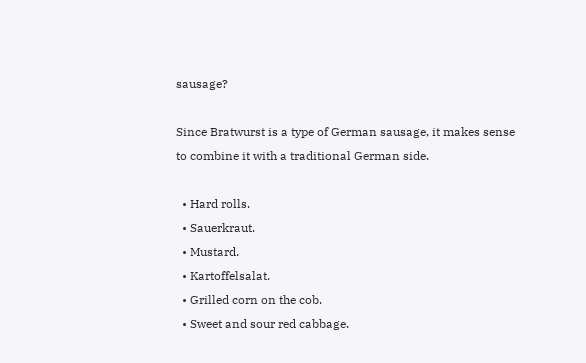sausage?

Since Bratwurst is a type of German sausage, it makes sense to combine it with a traditional German side.

  • Hard rolls.
  • Sauerkraut.
  • Mustard.
  • Kartoffelsalat.
  • Grilled corn on the cob.
  • Sweet and sour red cabbage.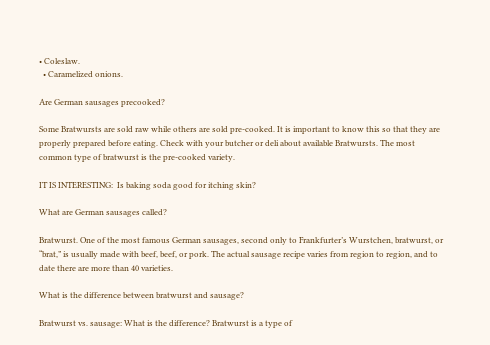• Coleslaw.
  • Caramelized onions.

Are German sausages precooked?

Some Bratwursts are sold raw while others are sold pre-cooked. It is important to know this so that they are properly prepared before eating. Check with your butcher or deli about available Bratwursts. The most common type of bratwurst is the pre-cooked variety.

IT IS INTERESTING:  Is baking soda good for itching skin?

What are German sausages called?

Bratwurst. One of the most famous German sausages, second only to Frankfurter’s Wurstchen, bratwurst, or “brat,” is usually made with beef, beef, or pork. The actual sausage recipe varies from region to region, and to date there are more than 40 varieties.

What is the difference between bratwurst and sausage?

Bratwurst vs. sausage: What is the difference? Bratwurst is a type of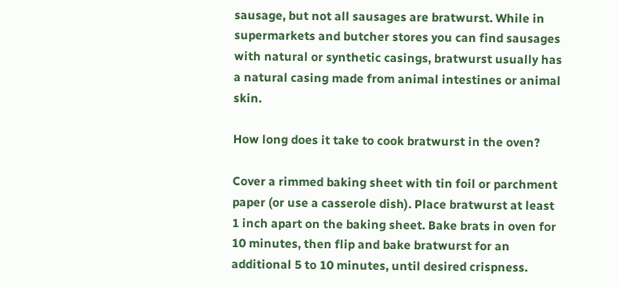sausage, but not all sausages are bratwurst. While in supermarkets and butcher stores you can find sausages with natural or synthetic casings, bratwurst usually has a natural casing made from animal intestines or animal skin.

How long does it take to cook bratwurst in the oven?

Cover a rimmed baking sheet with tin foil or parchment paper (or use a casserole dish). Place bratwurst at least 1 inch apart on the baking sheet. Bake brats in oven for 10 minutes, then flip and bake bratwurst for an additional 5 to 10 minutes, until desired crispness.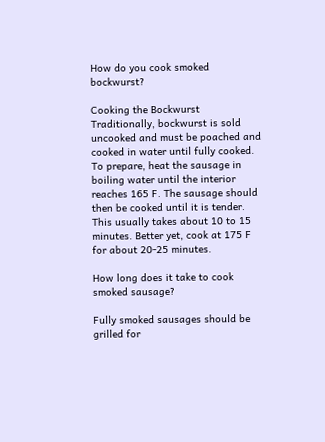How do you cook smoked bockwurst?

Cooking the Bockwurst Traditionally, bockwurst is sold uncooked and must be poached and cooked in water until fully cooked. To prepare, heat the sausage in boiling water until the interior reaches 165 F. The sausage should then be cooked until it is tender. This usually takes about 10 to 15 minutes. Better yet, cook at 175 F for about 20-25 minutes.

How long does it take to cook smoked sausage?

Fully smoked sausages should be grilled for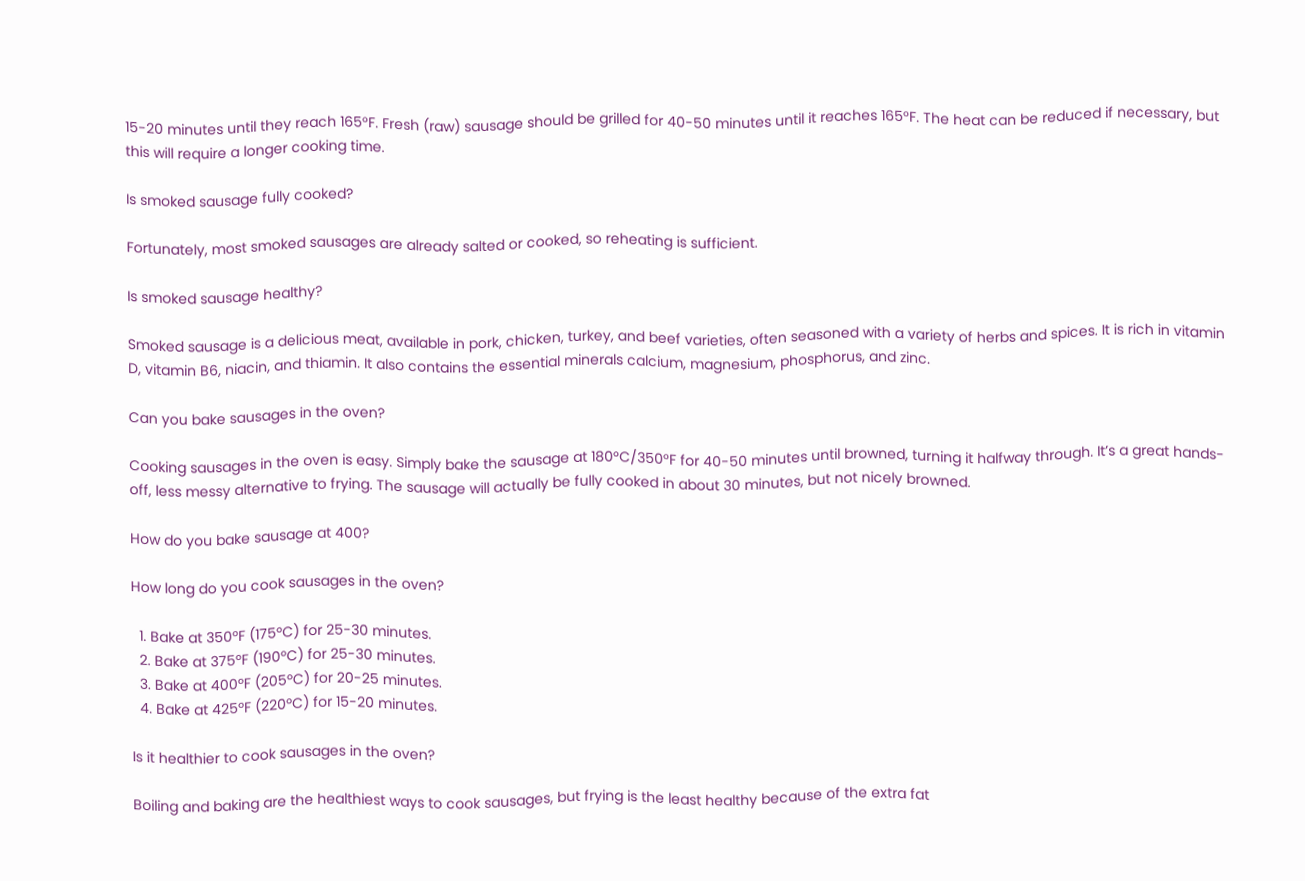15-20 minutes until they reach 165°F. Fresh (raw) sausage should be grilled for 40-50 minutes until it reaches 165°F. The heat can be reduced if necessary, but this will require a longer cooking time.

Is smoked sausage fully cooked?

Fortunately, most smoked sausages are already salted or cooked, so reheating is sufficient.

Is smoked sausage healthy?

Smoked sausage is a delicious meat, available in pork, chicken, turkey, and beef varieties, often seasoned with a variety of herbs and spices. It is rich in vitamin D, vitamin B6, niacin, and thiamin. It also contains the essential minerals calcium, magnesium, phosphorus, and zinc.

Can you bake sausages in the oven?

Cooking sausages in the oven is easy. Simply bake the sausage at 180°C/350°F for 40-50 minutes until browned, turning it halfway through. It’s a great hands-off, less messy alternative to frying. The sausage will actually be fully cooked in about 30 minutes, but not nicely browned.

How do you bake sausage at 400?

How long do you cook sausages in the oven?

  1. Bake at 350ºF (175ºC) for 25-30 minutes.
  2. Bake at 375ºF (190ºC) for 25-30 minutes.
  3. Bake at 400ºF (205ºC) for 20-25 minutes.
  4. Bake at 425ºF (220ºC) for 15-20 minutes.

Is it healthier to cook sausages in the oven?

Boiling and baking are the healthiest ways to cook sausages, but frying is the least healthy because of the extra fat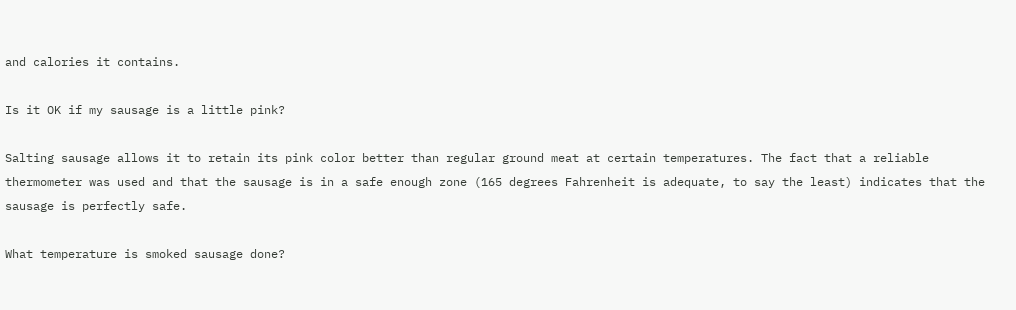and calories it contains.

Is it OK if my sausage is a little pink?

Salting sausage allows it to retain its pink color better than regular ground meat at certain temperatures. The fact that a reliable thermometer was used and that the sausage is in a safe enough zone (165 degrees Fahrenheit is adequate, to say the least) indicates that the sausage is perfectly safe.

What temperature is smoked sausage done?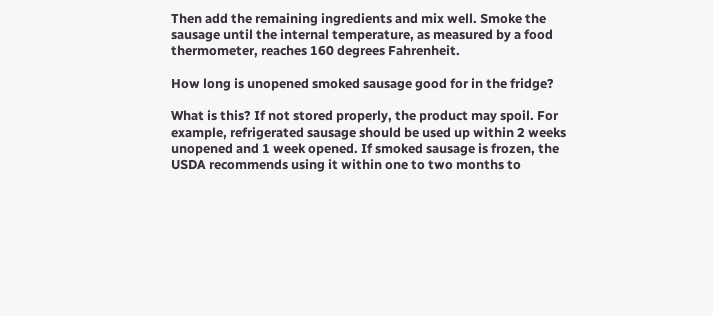Then add the remaining ingredients and mix well. Smoke the sausage until the internal temperature, as measured by a food thermometer, reaches 160 degrees Fahrenheit.

How long is unopened smoked sausage good for in the fridge?

What is this? If not stored properly, the product may spoil. For example, refrigerated sausage should be used up within 2 weeks unopened and 1 week opened. If smoked sausage is frozen, the USDA recommends using it within one to two months to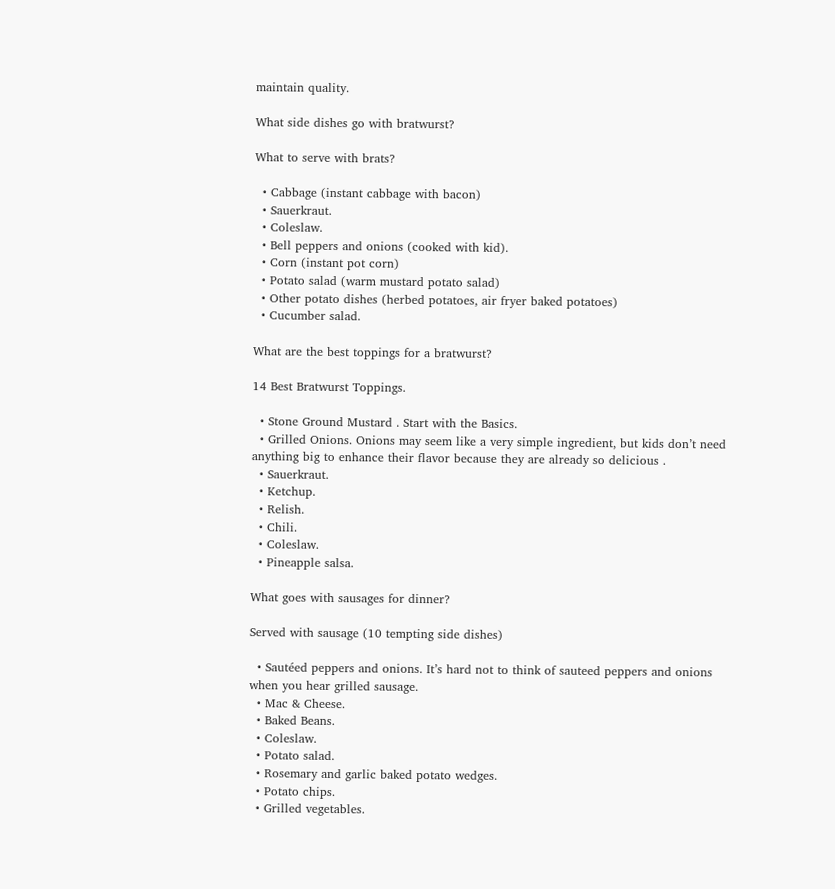maintain quality.

What side dishes go with bratwurst?

What to serve with brats?

  • Cabbage (instant cabbage with bacon)
  • Sauerkraut.
  • Coleslaw.
  • Bell peppers and onions (cooked with kid).
  • Corn (instant pot corn)
  • Potato salad (warm mustard potato salad)
  • Other potato dishes (herbed potatoes, air fryer baked potatoes)
  • Cucumber salad.

What are the best toppings for a bratwurst?

14 Best Bratwurst Toppings.

  • Stone Ground Mustard . Start with the Basics.
  • Grilled Onions. Onions may seem like a very simple ingredient, but kids don’t need anything big to enhance their flavor because they are already so delicious .
  • Sauerkraut.
  • Ketchup.
  • Relish.
  • Chili.
  • Coleslaw.
  • Pineapple salsa.

What goes with sausages for dinner?

Served with sausage (10 tempting side dishes)

  • Sautéed peppers and onions. It’s hard not to think of sauteed peppers and onions when you hear grilled sausage.
  • Mac & Cheese.
  • Baked Beans.
  • Coleslaw.
  • Potato salad.
  • Rosemary and garlic baked potato wedges.
  • Potato chips.
  • Grilled vegetables.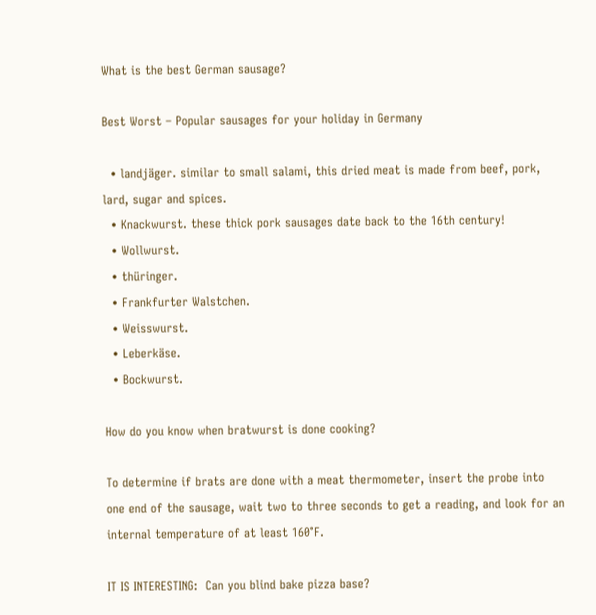What is the best German sausage?

Best Worst – Popular sausages for your holiday in Germany

  • landjäger. similar to small salami, this dried meat is made from beef, pork, lard, sugar and spices.
  • Knackwurst. these thick pork sausages date back to the 16th century!
  • Wollwurst.
  • thüringer.
  • Frankfurter Walstchen.
  • Weisswurst.
  • Leberkäse.
  • Bockwurst.

How do you know when bratwurst is done cooking?

To determine if brats are done with a meat thermometer, insert the probe into one end of the sausage, wait two to three seconds to get a reading, and look for an internal temperature of at least 160°F.

IT IS INTERESTING:  Can you blind bake pizza base?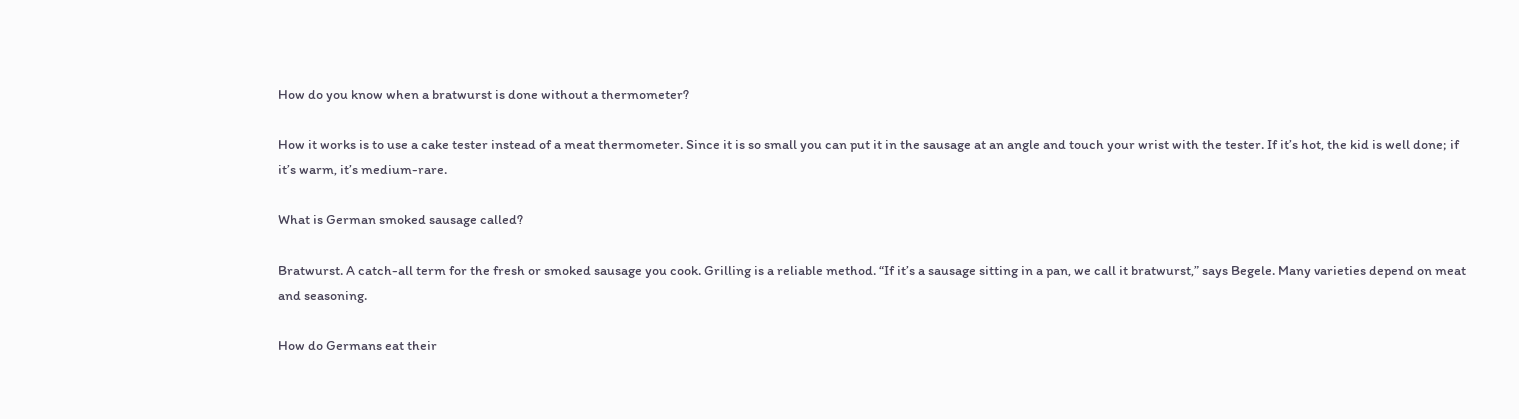How do you know when a bratwurst is done without a thermometer?

How it works is to use a cake tester instead of a meat thermometer. Since it is so small you can put it in the sausage at an angle and touch your wrist with the tester. If it’s hot, the kid is well done; if it’s warm, it’s medium-rare.

What is German smoked sausage called?

Bratwurst. A catch-all term for the fresh or smoked sausage you cook. Grilling is a reliable method. “If it’s a sausage sitting in a pan, we call it bratwurst,” says Begele. Many varieties depend on meat and seasoning.

How do Germans eat their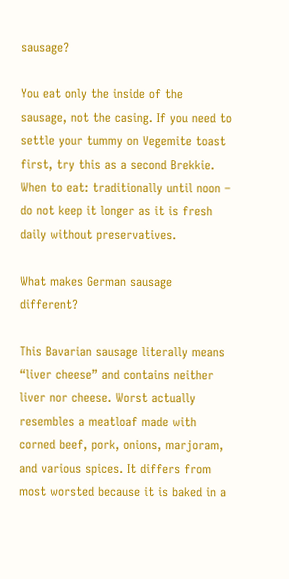sausage?

You eat only the inside of the sausage, not the casing. If you need to settle your tummy on Vegemite toast first, try this as a second Brekkie. When to eat: traditionally until noon – do not keep it longer as it is fresh daily without preservatives.

What makes German sausage different?

This Bavarian sausage literally means “liver cheese” and contains neither liver nor cheese. Worst actually resembles a meatloaf made with corned beef, pork, onions, marjoram, and various spices. It differs from most worsted because it is baked in a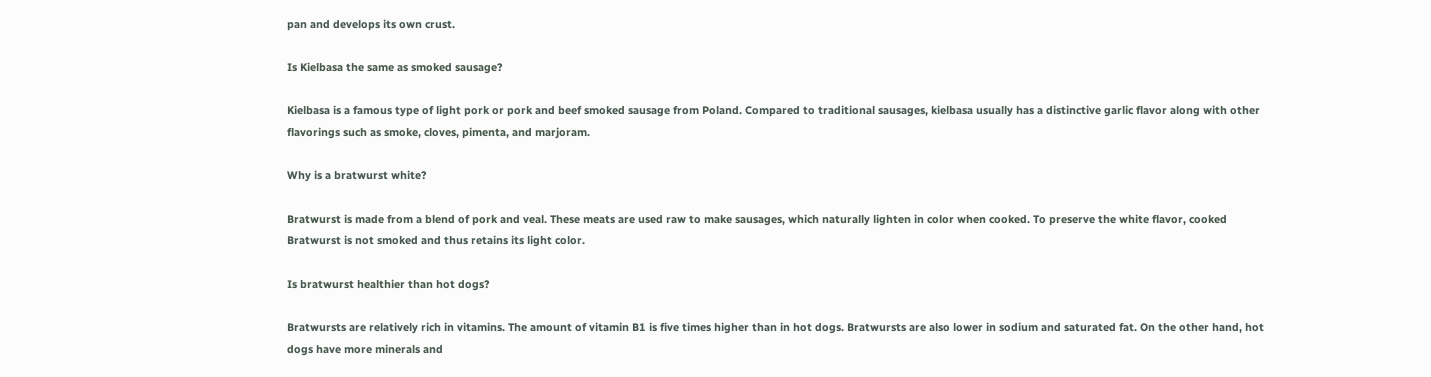pan and develops its own crust.

Is Kielbasa the same as smoked sausage?

Kielbasa is a famous type of light pork or pork and beef smoked sausage from Poland. Compared to traditional sausages, kielbasa usually has a distinctive garlic flavor along with other flavorings such as smoke, cloves, pimenta, and marjoram.

Why is a bratwurst white?

Bratwurst is made from a blend of pork and veal. These meats are used raw to make sausages, which naturally lighten in color when cooked. To preserve the white flavor, cooked Bratwurst is not smoked and thus retains its light color.

Is bratwurst healthier than hot dogs?

Bratwursts are relatively rich in vitamins. The amount of vitamin B1 is five times higher than in hot dogs. Bratwursts are also lower in sodium and saturated fat. On the other hand, hot dogs have more minerals and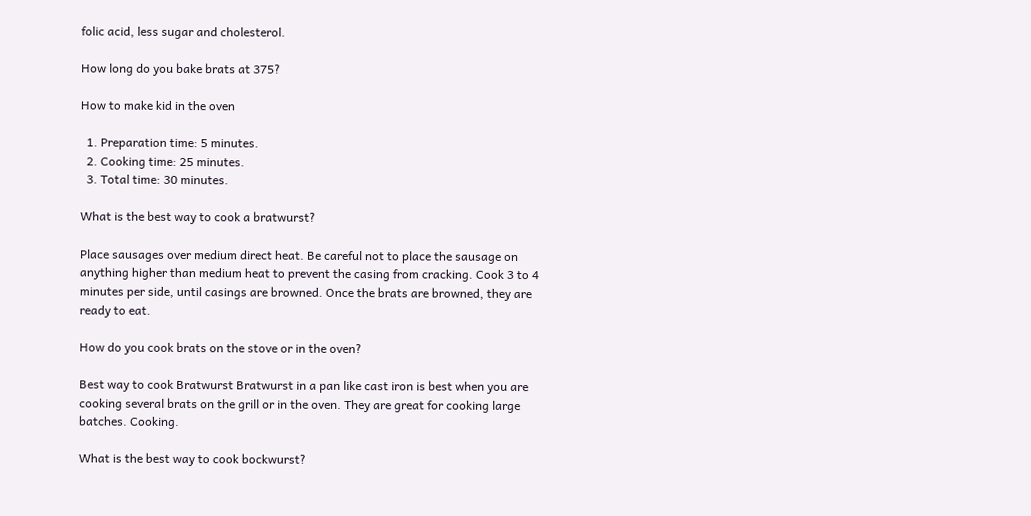folic acid, less sugar and cholesterol.

How long do you bake brats at 375?

How to make kid in the oven

  1. Preparation time: 5 minutes.
  2. Cooking time: 25 minutes.
  3. Total time: 30 minutes.

What is the best way to cook a bratwurst?

Place sausages over medium direct heat. Be careful not to place the sausage on anything higher than medium heat to prevent the casing from cracking. Cook 3 to 4 minutes per side, until casings are browned. Once the brats are browned, they are ready to eat.

How do you cook brats on the stove or in the oven?

Best way to cook Bratwurst Bratwurst in a pan like cast iron is best when you are cooking several brats on the grill or in the oven. They are great for cooking large batches. Cooking.

What is the best way to cook bockwurst?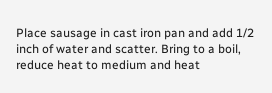Place sausage in cast iron pan and add 1/2 inch of water and scatter. Bring to a boil, reduce heat to medium and heat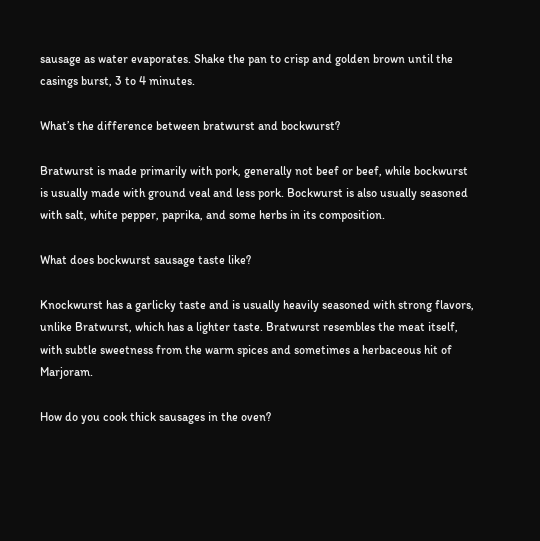sausage as water evaporates. Shake the pan to crisp and golden brown until the casings burst, 3 to 4 minutes.

What’s the difference between bratwurst and bockwurst?

Bratwurst is made primarily with pork, generally not beef or beef, while bockwurst is usually made with ground veal and less pork. Bockwurst is also usually seasoned with salt, white pepper, paprika, and some herbs in its composition.

What does bockwurst sausage taste like?

Knockwurst has a garlicky taste and is usually heavily seasoned with strong flavors, unlike Bratwurst, which has a lighter taste. Bratwurst resembles the meat itself, with subtle sweetness from the warm spices and sometimes a herbaceous hit of Marjoram.

How do you cook thick sausages in the oven?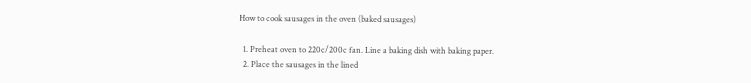How to cook sausages in the oven (baked sausages)

  1. Preheat oven to 220c/200c fan. Line a baking dish with baking paper.
  2. Place the sausages in the lined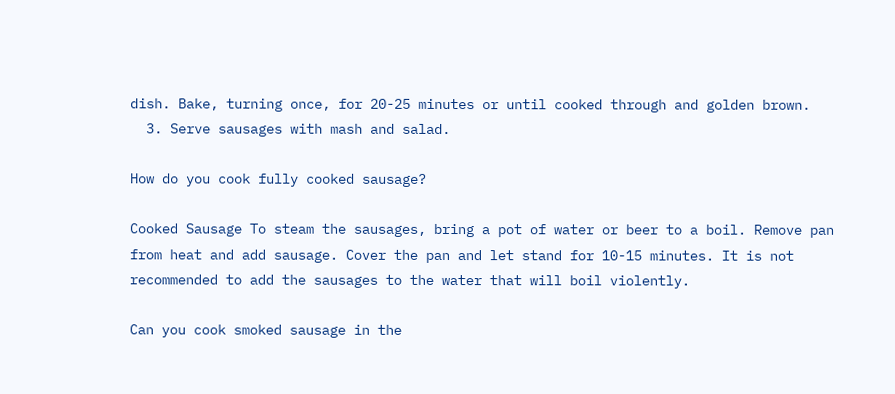dish. Bake, turning once, for 20-25 minutes or until cooked through and golden brown.
  3. Serve sausages with mash and salad.

How do you cook fully cooked sausage?

Cooked Sausage To steam the sausages, bring a pot of water or beer to a boil. Remove pan from heat and add sausage. Cover the pan and let stand for 10-15 minutes. It is not recommended to add the sausages to the water that will boil violently.

Can you cook smoked sausage in the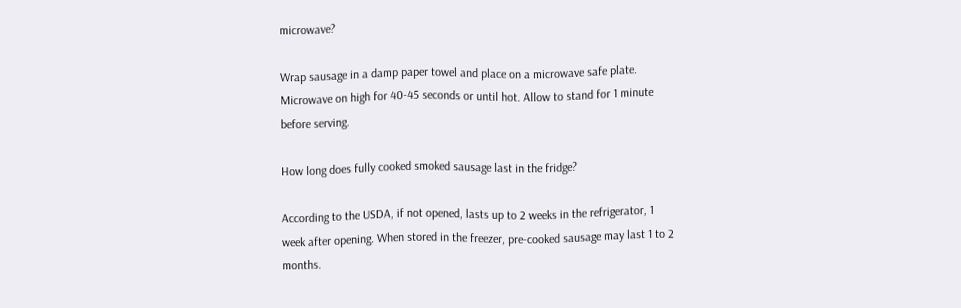microwave?

Wrap sausage in a damp paper towel and place on a microwave safe plate. Microwave on high for 40-45 seconds or until hot. Allow to stand for 1 minute before serving.

How long does fully cooked smoked sausage last in the fridge?

According to the USDA, if not opened, lasts up to 2 weeks in the refrigerator, 1 week after opening. When stored in the freezer, pre-cooked sausage may last 1 to 2 months.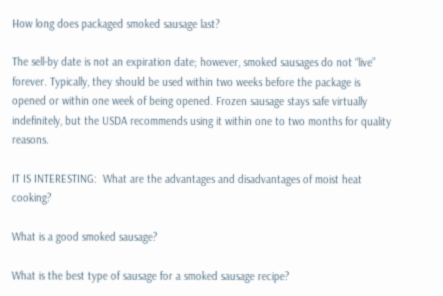How long does packaged smoked sausage last?

The sell-by date is not an expiration date; however, smoked sausages do not “live” forever. Typically, they should be used within two weeks before the package is opened or within one week of being opened. Frozen sausage stays safe virtually indefinitely, but the USDA recommends using it within one to two months for quality reasons.

IT IS INTERESTING:  What are the advantages and disadvantages of moist heat cooking?

What is a good smoked sausage?

What is the best type of sausage for a smoked sausage recipe?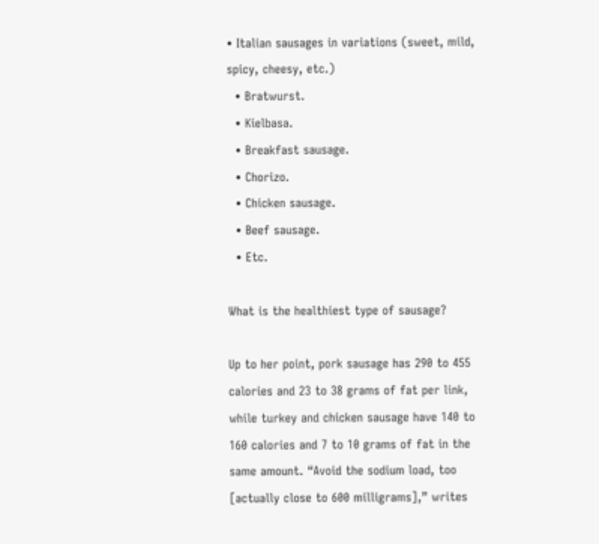• Italian sausages in variations (sweet, mild, spicy, cheesy, etc.)
  • Bratwurst.
  • Kielbasa.
  • Breakfast sausage.
  • Chorizo.
  • Chicken sausage.
  • Beef sausage.
  • Etc.

What is the healthiest type of sausage?

Up to her point, pork sausage has 290 to 455 calories and 23 to 38 grams of fat per link, while turkey and chicken sausage have 140 to 160 calories and 7 to 10 grams of fat in the same amount. “Avoid the sodium load, too [actually close to 600 milligrams],” writes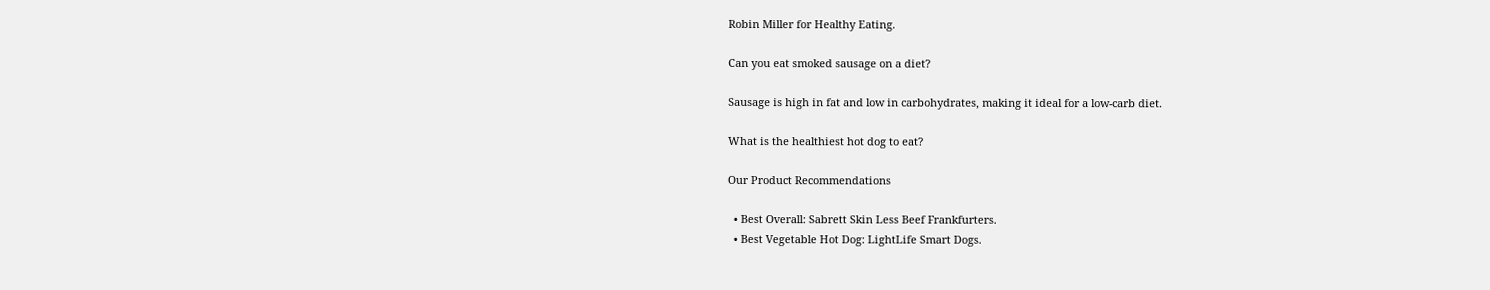Robin Miller for Healthy Eating.

Can you eat smoked sausage on a diet?

Sausage is high in fat and low in carbohydrates, making it ideal for a low-carb diet.

What is the healthiest hot dog to eat?

Our Product Recommendations

  • Best Overall: Sabrett Skin Less Beef Frankfurters.
  • Best Vegetable Hot Dog: LightLife Smart Dogs.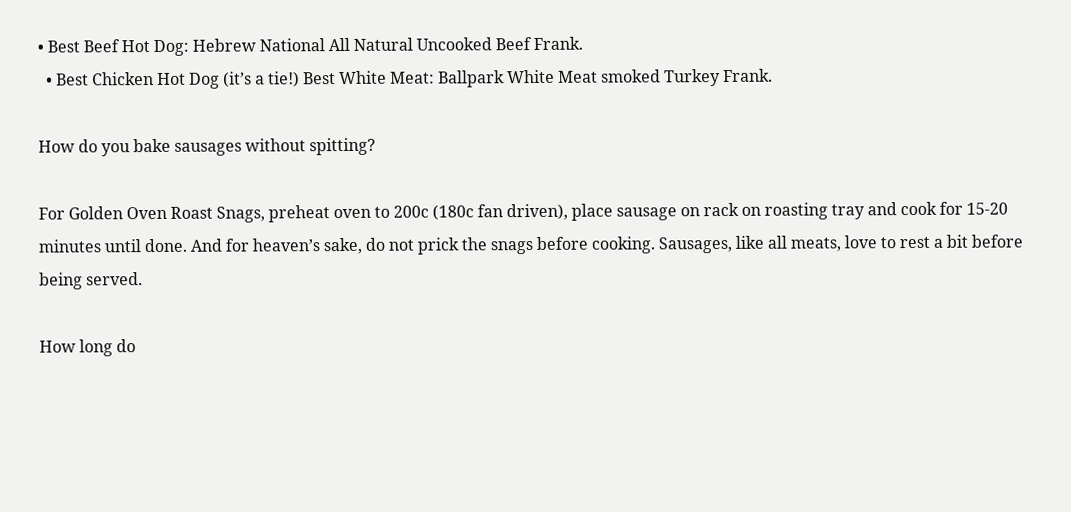• Best Beef Hot Dog: Hebrew National All Natural Uncooked Beef Frank.
  • Best Chicken Hot Dog (it’s a tie!) Best White Meat: Ballpark White Meat smoked Turkey Frank.

How do you bake sausages without spitting?

For Golden Oven Roast Snags, preheat oven to 200c (180c fan driven), place sausage on rack on roasting tray and cook for 15-20 minutes until done. And for heaven’s sake, do not prick the snags before cooking. Sausages, like all meats, love to rest a bit before being served.

How long do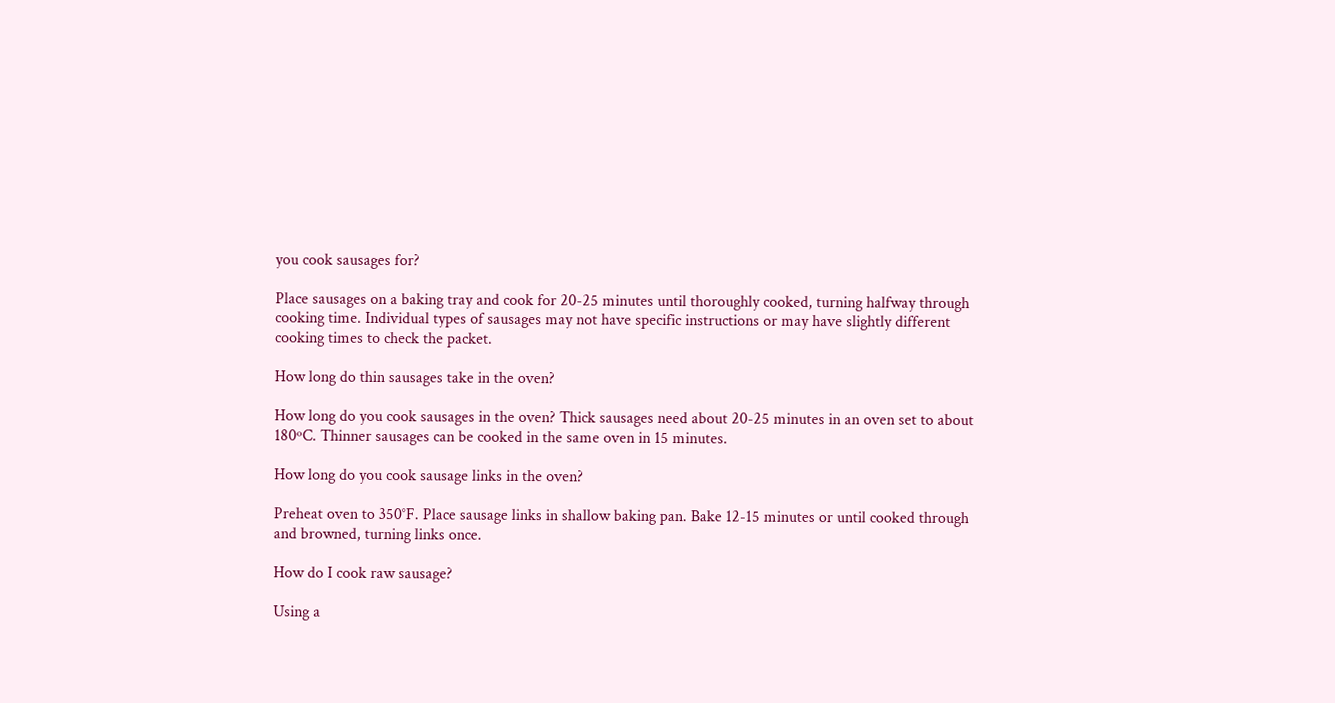you cook sausages for?

Place sausages on a baking tray and cook for 20-25 minutes until thoroughly cooked, turning halfway through cooking time. Individual types of sausages may not have specific instructions or may have slightly different cooking times to check the packet.

How long do thin sausages take in the oven?

How long do you cook sausages in the oven? Thick sausages need about 20-25 minutes in an oven set to about 180ºC. Thinner sausages can be cooked in the same oven in 15 minutes.

How long do you cook sausage links in the oven?

Preheat oven to 350°F. Place sausage links in shallow baking pan. Bake 12-15 minutes or until cooked through and browned, turning links once.

How do I cook raw sausage?

Using a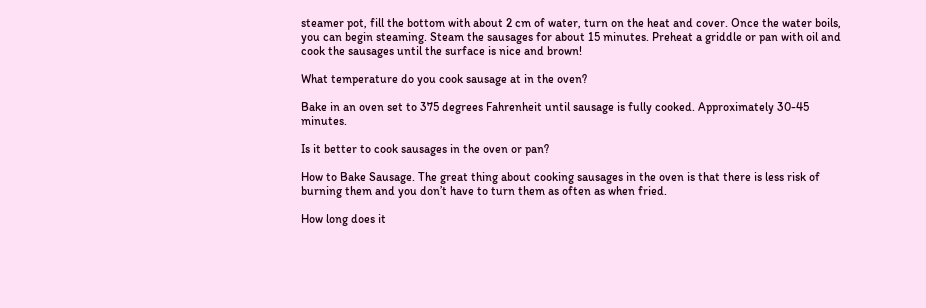steamer pot, fill the bottom with about 2 cm of water, turn on the heat and cover. Once the water boils, you can begin steaming. Steam the sausages for about 15 minutes. Preheat a griddle or pan with oil and cook the sausages until the surface is nice and brown!

What temperature do you cook sausage at in the oven?

Bake in an oven set to 375 degrees Fahrenheit until sausage is fully cooked. Approximately 30-45 minutes.

Is it better to cook sausages in the oven or pan?

How to Bake Sausage. The great thing about cooking sausages in the oven is that there is less risk of burning them and you don’t have to turn them as often as when fried.

How long does it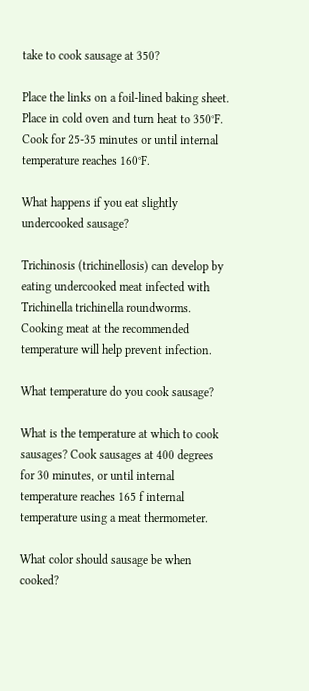take to cook sausage at 350?

Place the links on a foil-lined baking sheet. Place in cold oven and turn heat to 350°F. Cook for 25-35 minutes or until internal temperature reaches 160°F.

What happens if you eat slightly undercooked sausage?

Trichinosis (trichinellosis) can develop by eating undercooked meat infected with Trichinella trichinella roundworms. Cooking meat at the recommended temperature will help prevent infection.

What temperature do you cook sausage?

What is the temperature at which to cook sausages? Cook sausages at 400 degrees for 30 minutes, or until internal temperature reaches 165 f internal temperature using a meat thermometer.

What color should sausage be when cooked?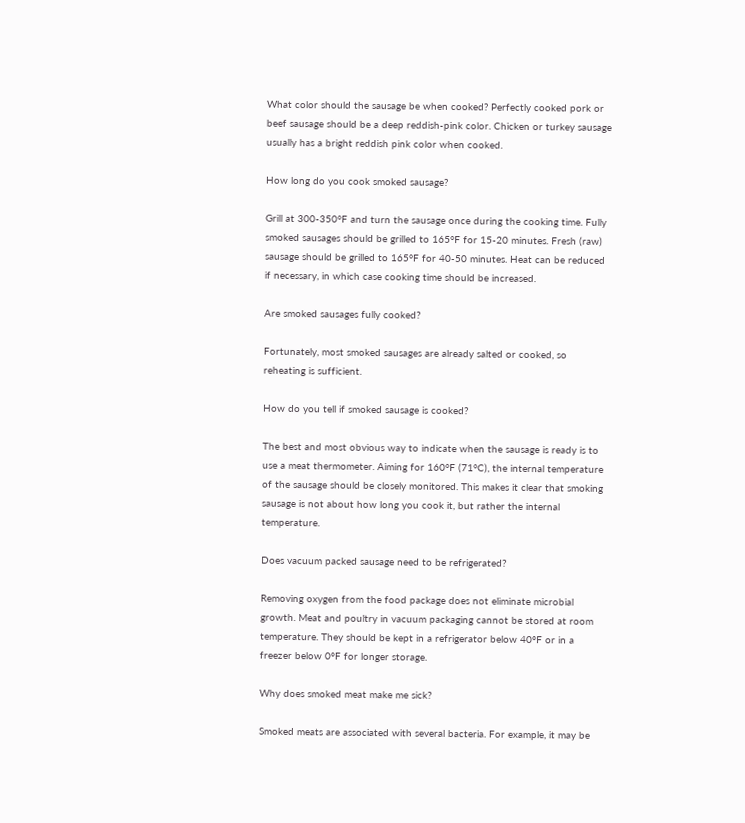What color should the sausage be when cooked? Perfectly cooked pork or beef sausage should be a deep reddish-pink color. Chicken or turkey sausage usually has a bright reddish pink color when cooked.

How long do you cook smoked sausage?

Grill at 300-350°F and turn the sausage once during the cooking time. Fully smoked sausages should be grilled to 165°F for 15-20 minutes. Fresh (raw) sausage should be grilled to 165°F for 40-50 minutes. Heat can be reduced if necessary, in which case cooking time should be increased.

Are smoked sausages fully cooked?

Fortunately, most smoked sausages are already salted or cooked, so reheating is sufficient.

How do you tell if smoked sausage is cooked?

The best and most obvious way to indicate when the sausage is ready is to use a meat thermometer. Aiming for 160°F (71°C), the internal temperature of the sausage should be closely monitored. This makes it clear that smoking sausage is not about how long you cook it, but rather the internal temperature.

Does vacuum packed sausage need to be refrigerated?

Removing oxygen from the food package does not eliminate microbial growth. Meat and poultry in vacuum packaging cannot be stored at room temperature. They should be kept in a refrigerator below 40ºF or in a freezer below 0ºF for longer storage.

Why does smoked meat make me sick?

Smoked meats are associated with several bacteria. For example, it may be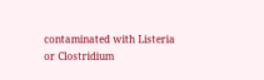contaminated with Listeria or Clostridium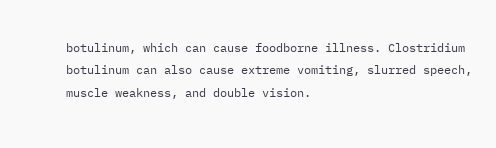botulinum, which can cause foodborne illness. Clostridium botulinum can also cause extreme vomiting, slurred speech, muscle weakness, and double vision.